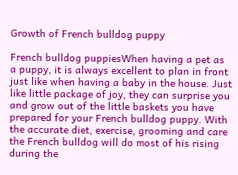Growth of French bulldog puppy

French bulldog puppiesWhen having a pet as a puppy, it is always excellent to plan in front just like when having a baby in the house. Just like little package of joy, they can surprise you and grow out of the little baskets you have prepared for your French bulldog puppy. With the accurate diet, exercise, grooming and care the French bulldog will do most of his rising during the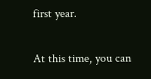first year.

At this time, you can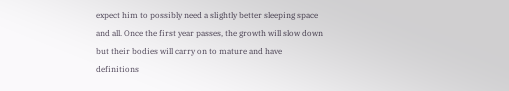expect him to possibly need a slightly better sleeping space and all. Once the first year passes, the growth will slow down but their bodies will carry on to mature and have definitions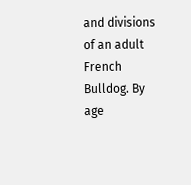and divisions of an adult French Bulldog. By age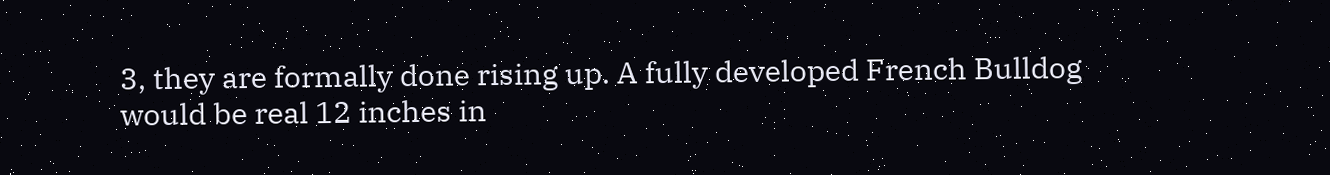3, they are formally done rising up. A fully developed French Bulldog would be real 12 inches in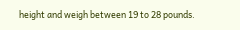height and weigh between 19 to 28 pounds.